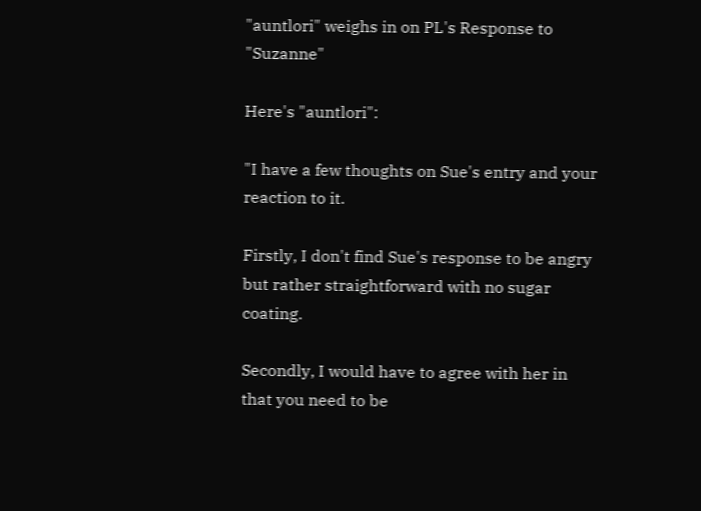"auntlori" weighs in on PL's Response to "Suzanne"

Here's "auntlori":

"I have a few thoughts on Sue's entry and your reaction to it.

Firstly, I don't find Sue's response to be angry but rather straightforward with no sugar coating.

Secondly, I would have to agree with her in that you need to be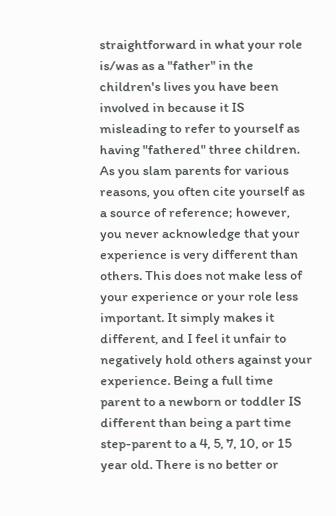straightforward in what your role is/was as a "father" in the children's lives you have been involved in because it IS misleading to refer to yourself as having "fathered" three children. As you slam parents for various reasons, you often cite yourself as a source of reference; however, you never acknowledge that your experience is very different than others. This does not make less of your experience or your role less important. It simply makes it different, and I feel it unfair to negatively hold others against your experience. Being a full time parent to a newborn or toddler IS different than being a part time step-parent to a 4, 5, 7, 10, or 15 year old. There is no better or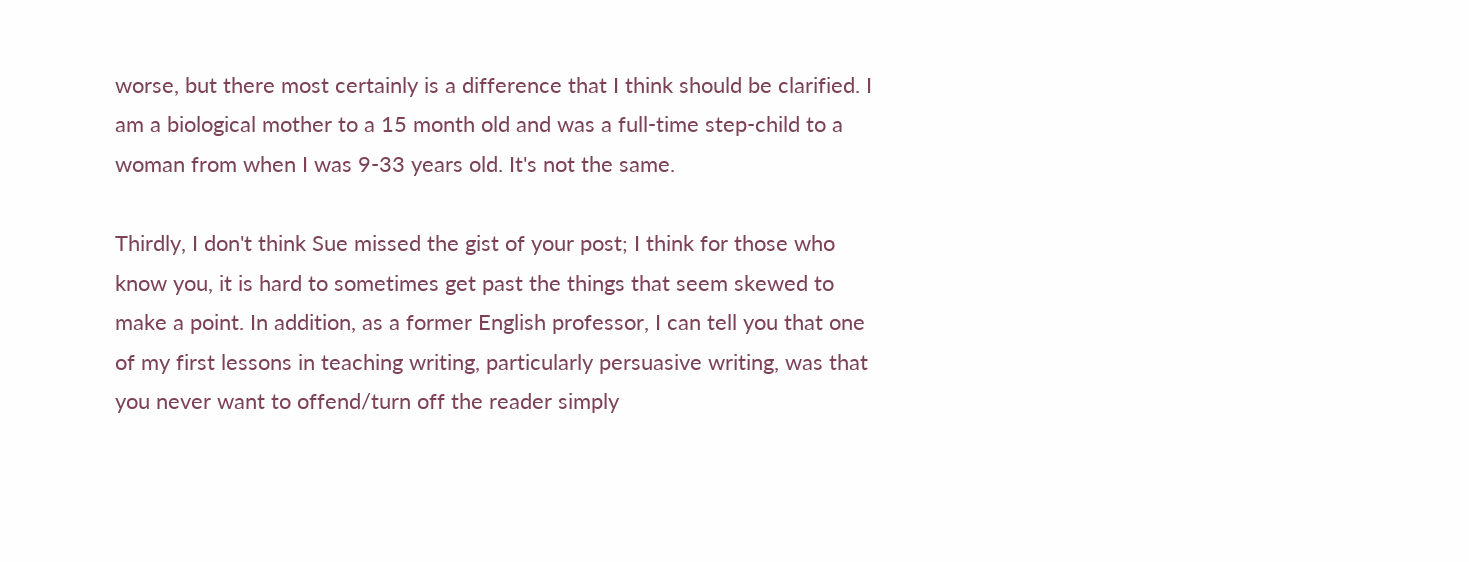worse, but there most certainly is a difference that I think should be clarified. I am a biological mother to a 15 month old and was a full-time step-child to a woman from when I was 9-33 years old. It's not the same.

Thirdly, I don't think Sue missed the gist of your post; I think for those who know you, it is hard to sometimes get past the things that seem skewed to make a point. In addition, as a former English professor, I can tell you that one of my first lessons in teaching writing, particularly persuasive writing, was that you never want to offend/turn off the reader simply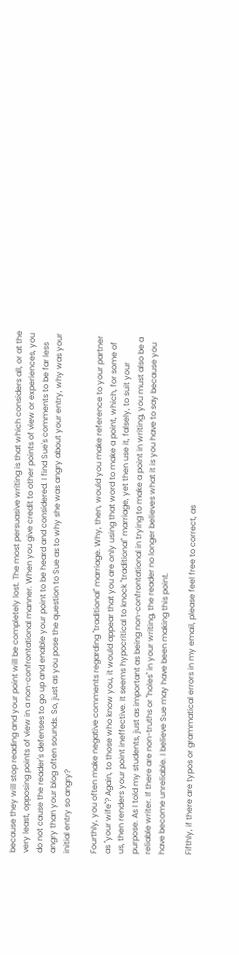because they will stop reading and your point will be completely lost. The most persuasive writing is that which considers all, or at the very least, opposing points of view in a non-confrontational manner. When you give credit to other points of view or experiences, you do not cause the reader's defenses to go up and enable your point to be heard and considered. I find Sue's comments to be far less angry than your blog often sounds. So, just as you pose the question to Sue as to why she was angry about your entry, why was your initial entry so angry?

Fourthly, you often make negative comments regarding "traditional" marriage. Why, then, would you make reference to your partner as "your wife"? Again, to those who know you, it would appear that you are only using that word to make a point, which, for some of us, then renders your point ineffective. It seems hypocritical to knock "traditional" marriage, yet then use it, falsely, to suit your purpose. As I told my students, just as important as being non-confrontational in trying to make a point in writing, you must also be a reliable writer. If there are non-truths or "holes" in your writing, the reader no longer believes what it is you have to say because you have become unreliable. I believe Sue may have been making this point.

Fifthly, if there are typos or grammatical errors in my email, please feel free to correct, as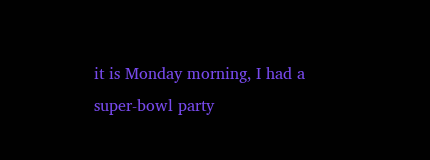it is Monday morning, I had a super-bowl party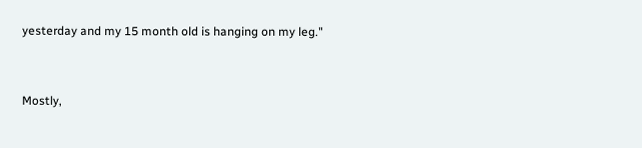yesterday and my 15 month old is hanging on my leg."


Mostly,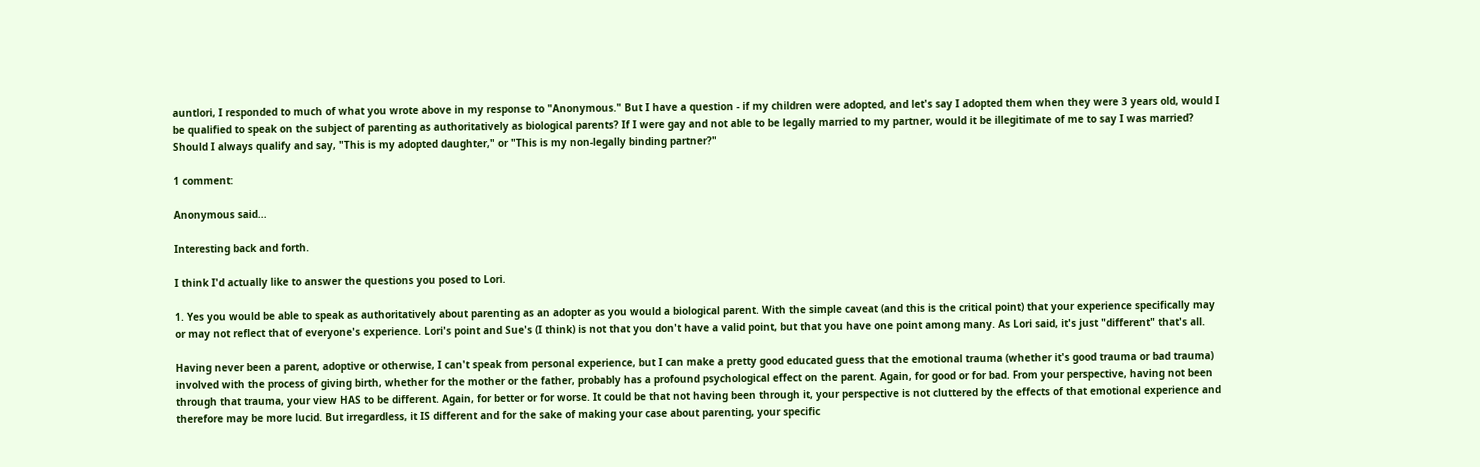auntlori, I responded to much of what you wrote above in my response to "Anonymous." But I have a question - if my children were adopted, and let's say I adopted them when they were 3 years old, would I be qualified to speak on the subject of parenting as authoritatively as biological parents? If I were gay and not able to be legally married to my partner, would it be illegitimate of me to say I was married? Should I always qualify and say, "This is my adopted daughter," or "This is my non-legally binding partner?"

1 comment:

Anonymous said...

Interesting back and forth.

I think I'd actually like to answer the questions you posed to Lori.

1. Yes you would be able to speak as authoritatively about parenting as an adopter as you would a biological parent. With the simple caveat (and this is the critical point) that your experience specifically may or may not reflect that of everyone's experience. Lori's point and Sue's (I think) is not that you don't have a valid point, but that you have one point among many. As Lori said, it's just "different" that's all.

Having never been a parent, adoptive or otherwise, I can't speak from personal experience, but I can make a pretty good educated guess that the emotional trauma (whether it's good trauma or bad trauma) involved with the process of giving birth, whether for the mother or the father, probably has a profound psychological effect on the parent. Again, for good or for bad. From your perspective, having not been through that trauma, your view HAS to be different. Again, for better or for worse. It could be that not having been through it, your perspective is not cluttered by the effects of that emotional experience and therefore may be more lucid. But irregardless, it IS different and for the sake of making your case about parenting, your specific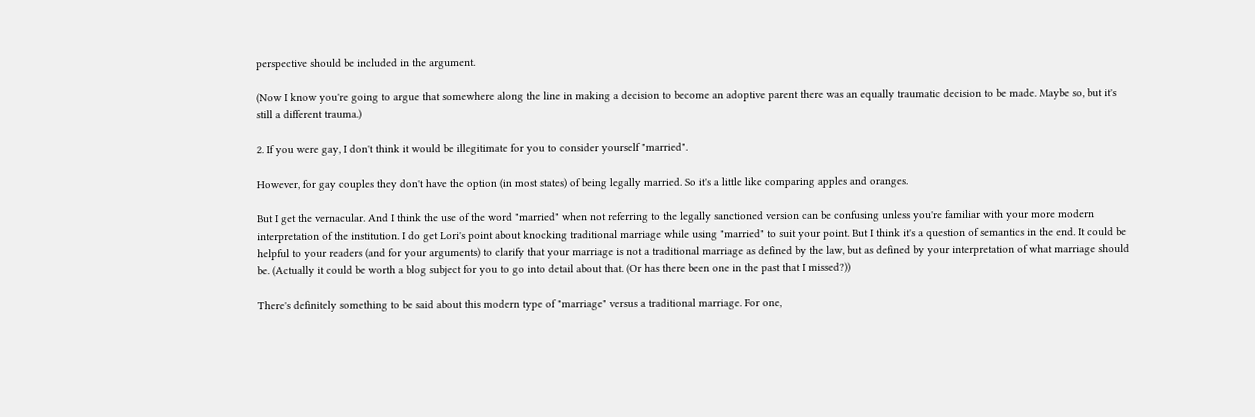perspective should be included in the argument.

(Now I know you're going to argue that somewhere along the line in making a decision to become an adoptive parent there was an equally traumatic decision to be made. Maybe so, but it's still a different trauma.)

2. If you were gay, I don't think it would be illegitimate for you to consider yourself "married".

However, for gay couples they don't have the option (in most states) of being legally married. So it's a little like comparing apples and oranges.

But I get the vernacular. And I think the use of the word "married" when not referring to the legally sanctioned version can be confusing unless you're familiar with your more modern interpretation of the institution. I do get Lori's point about knocking traditional marriage while using "married" to suit your point. But I think it's a question of semantics in the end. It could be helpful to your readers (and for your arguments) to clarify that your marriage is not a traditional marriage as defined by the law, but as defined by your interpretation of what marriage should be. (Actually it could be worth a blog subject for you to go into detail about that. (Or has there been one in the past that I missed?))

There's definitely something to be said about this modern type of "marriage" versus a traditional marriage. For one,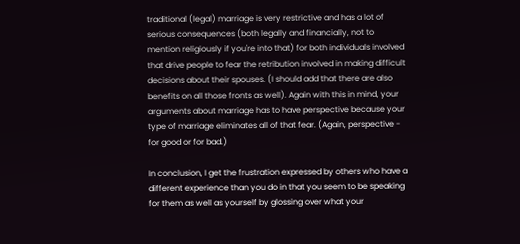traditional (legal) marriage is very restrictive and has a lot of serious consequences (both legally and financially, not to mention religiously if you're into that) for both individuals involved that drive people to fear the retribution involved in making difficult decisions about their spouses. (I should add that there are also benefits on all those fronts as well). Again with this in mind, your arguments about marriage has to have perspective because your type of marriage eliminates all of that fear. (Again, perspective - for good or for bad.)

In conclusion, I get the frustration expressed by others who have a different experience than you do in that you seem to be speaking for them as well as yourself by glossing over what your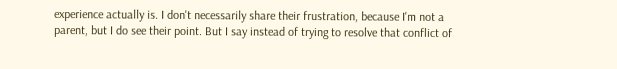experience actually is. I don't necessarily share their frustration, because I'm not a parent, but I do see their point. But I say instead of trying to resolve that conflict of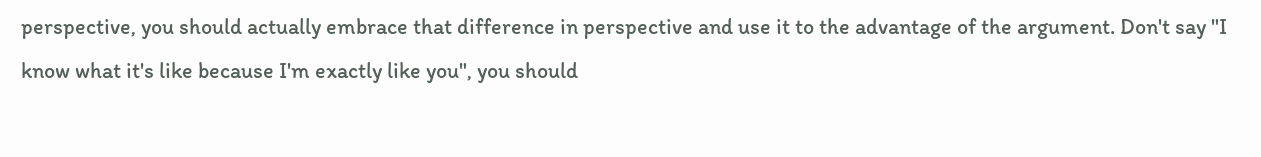perspective, you should actually embrace that difference in perspective and use it to the advantage of the argument. Don't say "I know what it's like because I'm exactly like you", you should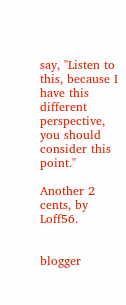say, "Listen to this, because I have this different perspective, you should consider this point."

Another 2 cents, by Loff56.


blogger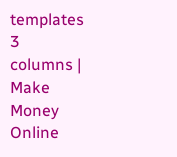templates 3 columns | Make Money Online